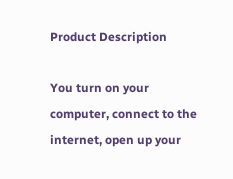Product Description

You turn on your computer, connect to the internet, open up your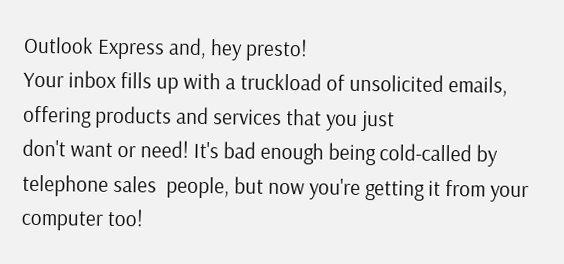Outlook Express and, hey presto!
Your inbox fills up with a truckload of unsolicited emails, offering products and services that you just
don't want or need! It's bad enough being cold-called by telephone sales  people, but now you're getting it from your computer too!